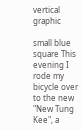vertical graphic

small blue square This evening I rode my bicycle over to the new "New Tung Kee", a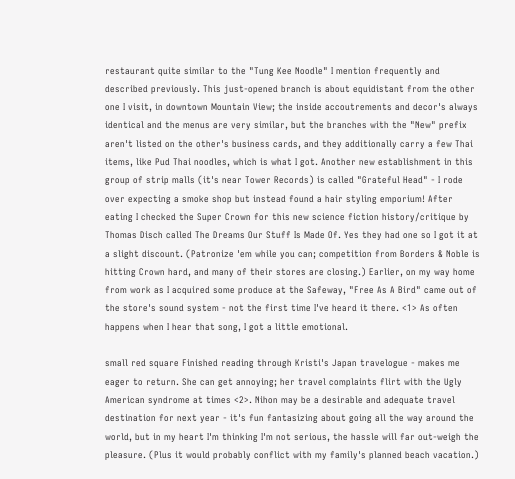restaurant quite similar to the "Tung Kee Noodle" I mention frequently and described previously. This just-opened branch is about equidistant from the other one I visit, in downtown Mountain View; the inside accoutrements and decor's always identical and the menus are very similar, but the branches with the "New" prefix aren't listed on the other's business cards, and they additionally carry a few Thai items, like Pud Thai noodles, which is what I got. Another new establishment in this group of strip malls (it's near Tower Records) is called "Grateful Head" - I rode over expecting a smoke shop but instead found a hair styling emporium! After eating I checked the Super Crown for this new science fiction history/critique by Thomas Disch called The Dreams Our Stuff Is Made Of. Yes they had one so I got it at a slight discount. (Patronize 'em while you can; competition from Borders & Noble is hitting Crown hard, and many of their stores are closing.) Earlier, on my way home from work as I acquired some produce at the Safeway, "Free As A Bird" came out of the store's sound system - not the first time I've heard it there. <1> As often happens when I hear that song, I got a little emotional.

small red square Finished reading through Kristi's Japan travelogue - makes me eager to return. She can get annoying; her travel complaints flirt with the Ugly American syndrome at times <2>. Nihon may be a desirable and adequate travel destination for next year - it's fun fantasizing about going all the way around the world, but in my heart I'm thinking I'm not serious, the hassle will far out-weigh the pleasure. (Plus it would probably conflict with my family's planned beach vacation.)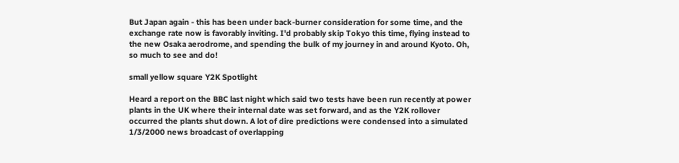But Japan again - this has been under back-burner consideration for some time, and the exchange rate now is favorably inviting. I'd probably skip Tokyo this time, flying instead to the new Osaka aerodrome, and spending the bulk of my journey in and around Kyoto. Oh, so much to see and do!

small yellow square Y2K Spotlight

Heard a report on the BBC last night which said two tests have been run recently at power plants in the UK where their internal date was set forward, and as the Y2K rollover occurred the plants shut down. A lot of dire predictions were condensed into a simulated 1/3/2000 news broadcast of overlapping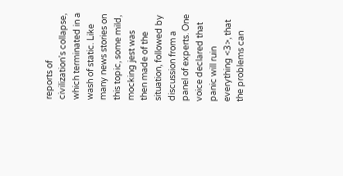reports of civilization's collapse, which terminated in a wash of static. Like many news stories on this topic, some mild, mocking jest was then made of the situation, followed by discussion from a panel of experts. One voice declared that panic will ruin everything <3>, that the problems can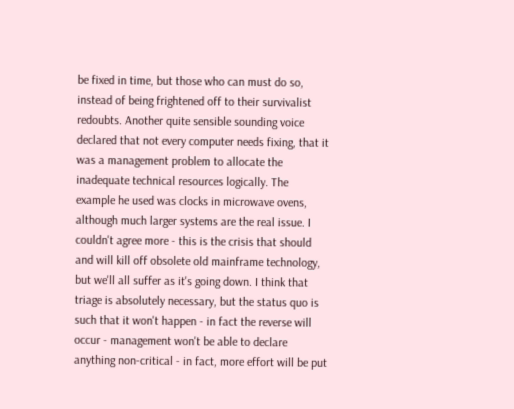be fixed in time, but those who can must do so, instead of being frightened off to their survivalist redoubts. Another quite sensible sounding voice declared that not every computer needs fixing, that it was a management problem to allocate the inadequate technical resources logically. The example he used was clocks in microwave ovens, although much larger systems are the real issue. I couldn't agree more - this is the crisis that should and will kill off obsolete old mainframe technology, but we'll all suffer as it's going down. I think that triage is absolutely necessary, but the status quo is such that it won't happen - in fact the reverse will occur - management won't be able to declare anything non-critical - in fact, more effort will be put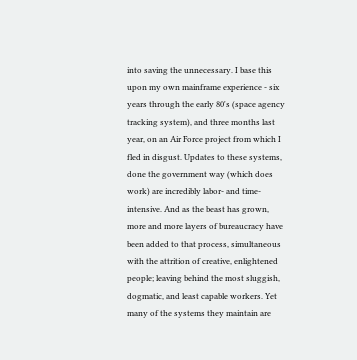into saving the unnecessary. I base this upon my own mainframe experience - six years through the early 80's (space agency tracking system), and three months last year, on an Air Force project from which I fled in disgust. Updates to these systems, done the government way (which does work) are incredibly labor- and time-intensive. And as the beast has grown, more and more layers of bureaucracy have been added to that process, simultaneous with the attrition of creative, enlightened people; leaving behind the most sluggish, dogmatic, and least capable workers. Yet many of the systems they maintain are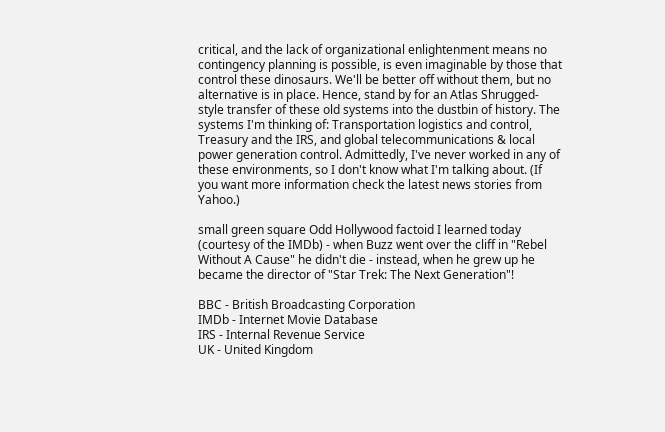critical, and the lack of organizational enlightenment means no contingency planning is possible, is even imaginable by those that control these dinosaurs. We'll be better off without them, but no alternative is in place. Hence, stand by for an Atlas Shrugged-style transfer of these old systems into the dustbin of history. The systems I'm thinking of: Transportation logistics and control, Treasury and the IRS, and global telecommunications & local power generation control. Admittedly, I've never worked in any of these environments, so I don't know what I'm talking about. (If you want more information check the latest news stories from Yahoo.)

small green square Odd Hollywood factoid I learned today (courtesy of the IMDb) - when Buzz went over the cliff in "Rebel Without A Cause" he didn't die - instead, when he grew up he became the director of "Star Trek: The Next Generation"!

BBC - British Broadcasting Corporation
IMDb - Internet Movie Database
IRS - Internal Revenue Service
UK - United Kingdom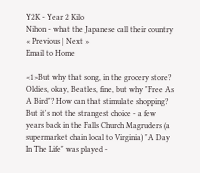Y2K - Year 2 Kilo
Nihon - what the Japanese call their country
« Previous | Next »
Email to Home

<1>But why that song, in the grocery store? Oldies, okay, Beatles, fine, but why "Free As A Bird"? How can that stimulate shopping? But it's not the strangest choice - a few years back in the Falls Church Magruders (a supermarket chain local to Virginia) "A Day In The Life" was played -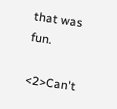that was fun.

<2>Can't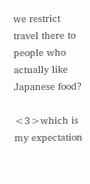we restrict travel there to people who actually like Japanese food?

<3>which is my expectation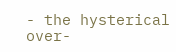- the hysterical over-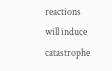reactions will induce catastrophe